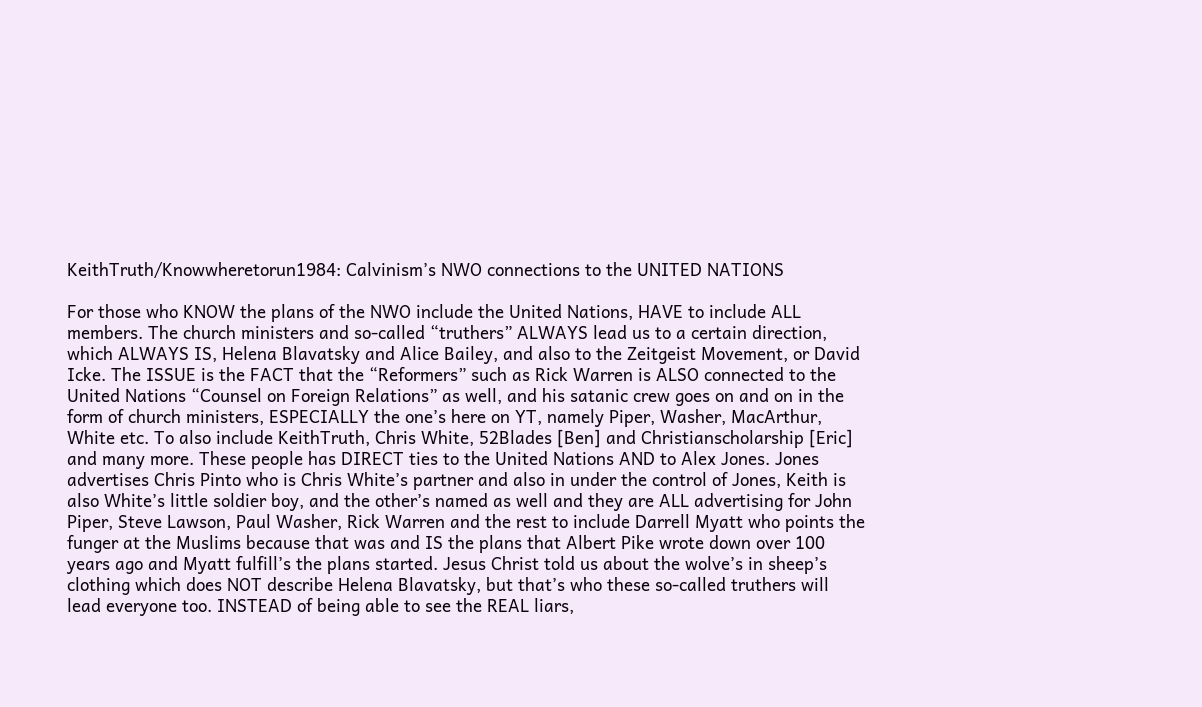KeithTruth/Knowwheretorun1984: Calvinism’s NWO connections to the UNITED NATIONS

For those who KNOW the plans of the NWO include the United Nations, HAVE to include ALL members. The church ministers and so-called “truthers” ALWAYS lead us to a certain direction, which ALWAYS IS, Helena Blavatsky and Alice Bailey, and also to the Zeitgeist Movement, or David Icke. The ISSUE is the FACT that the “Reformers” such as Rick Warren is ALSO connected to the United Nations “Counsel on Foreign Relations” as well, and his satanic crew goes on and on in the form of church ministers, ESPECIALLY the one’s here on YT, namely Piper, Washer, MacArthur, White etc. To also include KeithTruth, Chris White, 52Blades [Ben] and Christianscholarship [Eric] and many more. These people has DIRECT ties to the United Nations AND to Alex Jones. Jones advertises Chris Pinto who is Chris White’s partner and also in under the control of Jones, Keith is also White’s little soldier boy, and the other’s named as well and they are ALL advertising for John Piper, Steve Lawson, Paul Washer, Rick Warren and the rest to include Darrell Myatt who points the funger at the Muslims because that was and IS the plans that Albert Pike wrote down over 100 years ago and Myatt fulfill’s the plans started. Jesus Christ told us about the wolve’s in sheep’s clothing which does NOT describe Helena Blavatsky, but that’s who these so-called truthers will lead everyone too. INSTEAD of being able to see the REAL liars,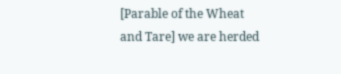[Parable of the Wheat and Tare] we are herded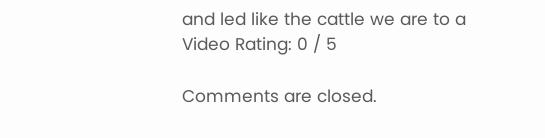and led like the cattle we are to a
Video Rating: 0 / 5

Comments are closed.